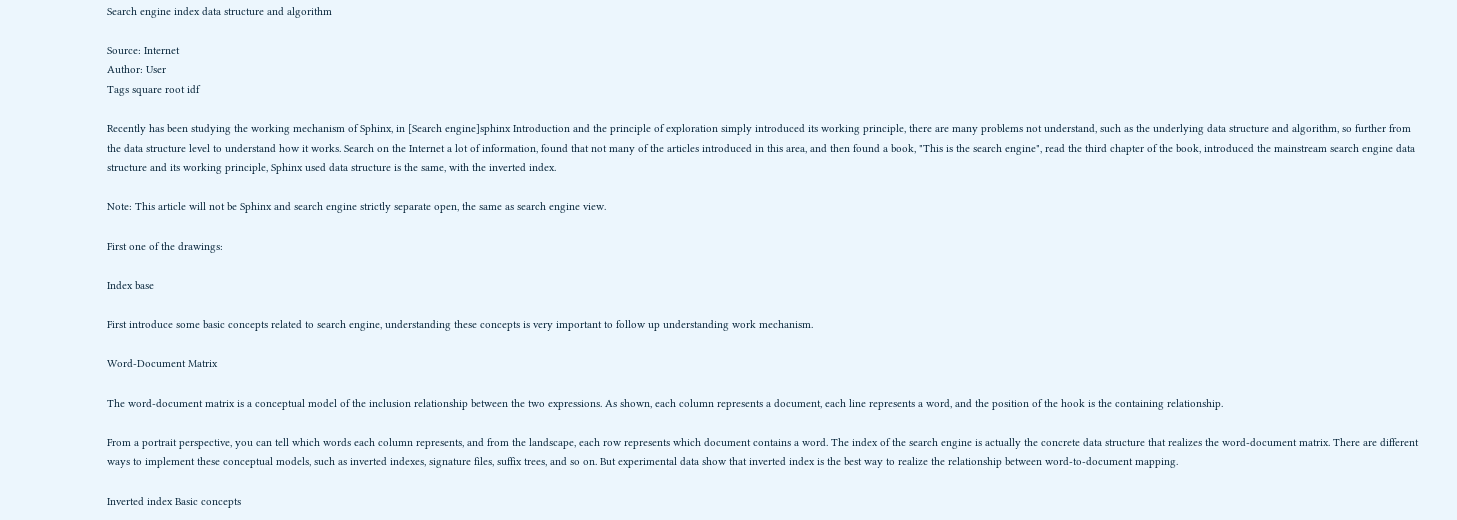Search engine index data structure and algorithm

Source: Internet
Author: User
Tags square root idf

Recently has been studying the working mechanism of Sphinx, in [Search engine]sphinx Introduction and the principle of exploration simply introduced its working principle, there are many problems not understand, such as the underlying data structure and algorithm, so further from the data structure level to understand how it works. Search on the Internet a lot of information, found that not many of the articles introduced in this area, and then found a book, "This is the search engine", read the third chapter of the book, introduced the mainstream search engine data structure and its working principle, Sphinx used data structure is the same, with the inverted index.

Note: This article will not be Sphinx and search engine strictly separate open, the same as search engine view.

First one of the drawings:

Index base

First introduce some basic concepts related to search engine, understanding these concepts is very important to follow up understanding work mechanism.

Word-Document Matrix

The word-document matrix is a conceptual model of the inclusion relationship between the two expressions. As shown, each column represents a document, each line represents a word, and the position of the hook is the containing relationship.

From a portrait perspective, you can tell which words each column represents, and from the landscape, each row represents which document contains a word. The index of the search engine is actually the concrete data structure that realizes the word-document matrix. There are different ways to implement these conceptual models, such as inverted indexes, signature files, suffix trees, and so on. But experimental data show that inverted index is the best way to realize the relationship between word-to-document mapping.

Inverted index Basic concepts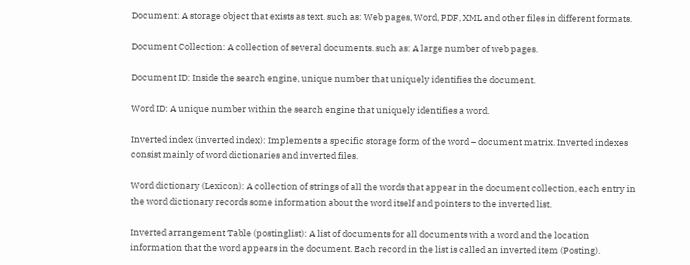Document: A storage object that exists as text. such as: Web pages, Word, PDF, XML and other files in different formats.

Document Collection: A collection of several documents. such as: A large number of web pages.

Document ID: Inside the search engine, unique number that uniquely identifies the document.

Word ID: A unique number within the search engine that uniquely identifies a word.

Inverted index (inverted index): Implements a specific storage form of the word – document matrix. Inverted indexes consist mainly of word dictionaries and inverted files.

Word dictionary (Lexicon): A collection of strings of all the words that appear in the document collection, each entry in the word dictionary records some information about the word itself and pointers to the inverted list.

Inverted arrangement Table (postinglist): A list of documents for all documents with a word and the location information that the word appears in the document. Each record in the list is called an inverted item (Posting).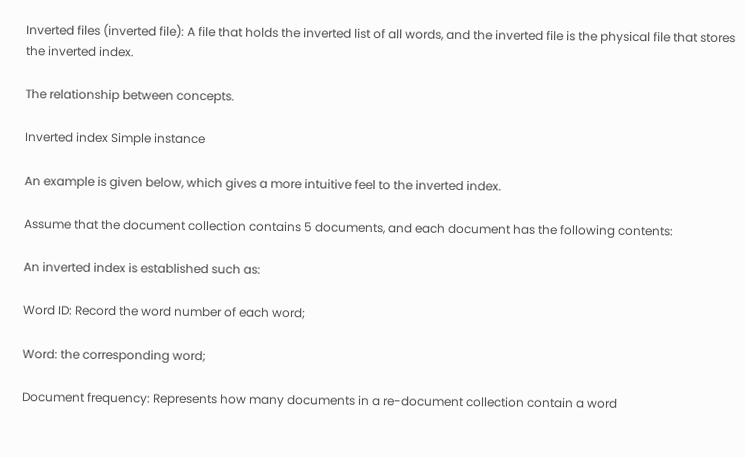Inverted files (inverted file): A file that holds the inverted list of all words, and the inverted file is the physical file that stores the inverted index.

The relationship between concepts.

Inverted index Simple instance

An example is given below, which gives a more intuitive feel to the inverted index.

Assume that the document collection contains 5 documents, and each document has the following contents:

An inverted index is established such as:

Word ID: Record the word number of each word;

Word: the corresponding word;

Document frequency: Represents how many documents in a re-document collection contain a word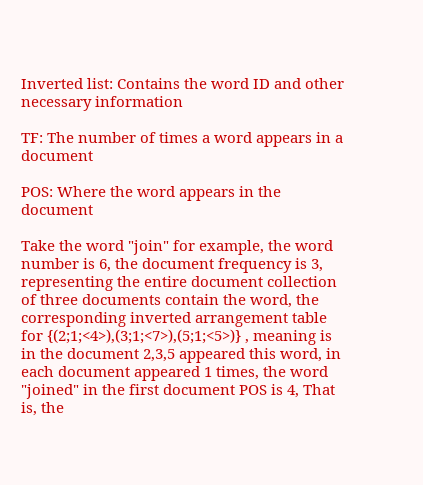Inverted list: Contains the word ID and other necessary information

TF: The number of times a word appears in a document

POS: Where the word appears in the document

Take the word "join" for example, the word number is 6, the document frequency is 3, representing the entire document collection of three documents contain the word, the corresponding inverted arrangement table for {(2;1;<4>),(3;1;<7>),(5;1;<5>)} , meaning is in the document 2,3,5 appeared this word, in each document appeared 1 times, the word "joined" in the first document POS is 4, That is, the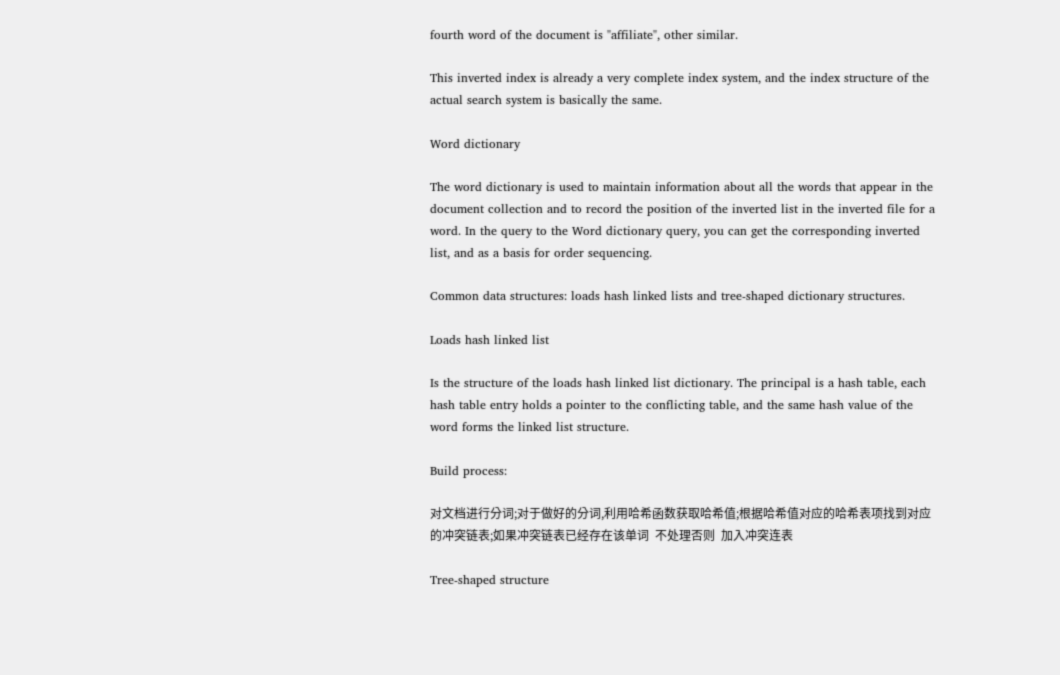fourth word of the document is "affiliate", other similar.

This inverted index is already a very complete index system, and the index structure of the actual search system is basically the same.

Word dictionary

The word dictionary is used to maintain information about all the words that appear in the document collection and to record the position of the inverted list in the inverted file for a word. In the query to the Word dictionary query, you can get the corresponding inverted list, and as a basis for order sequencing.

Common data structures: loads hash linked lists and tree-shaped dictionary structures.

Loads hash linked list

Is the structure of the loads hash linked list dictionary. The principal is a hash table, each hash table entry holds a pointer to the conflicting table, and the same hash value of the word forms the linked list structure.

Build process:

对文档进行分词;对于做好的分词,利用哈希函数获取哈希值;根据哈希值对应的哈希表项找到对应的冲突链表;如果冲突链表已经存在该单词  不处理否则  加入冲突连表

Tree-shaped structure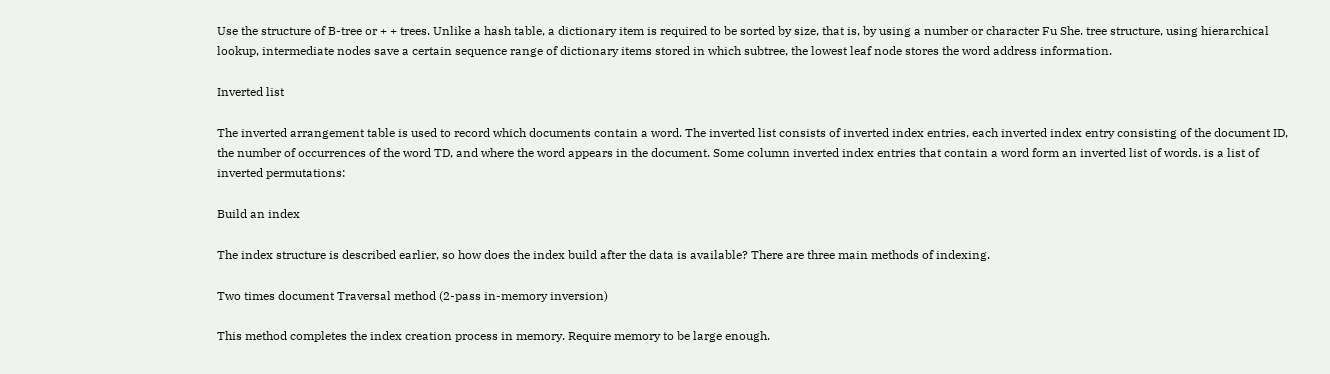Use the structure of B-tree or + + trees. Unlike a hash table, a dictionary item is required to be sorted by size, that is, by using a number or character Fu She. tree structure, using hierarchical lookup, intermediate nodes save a certain sequence range of dictionary items stored in which subtree, the lowest leaf node stores the word address information.

Inverted list

The inverted arrangement table is used to record which documents contain a word. The inverted list consists of inverted index entries, each inverted index entry consisting of the document ID, the number of occurrences of the word TD, and where the word appears in the document. Some column inverted index entries that contain a word form an inverted list of words. is a list of inverted permutations:

Build an index

The index structure is described earlier, so how does the index build after the data is available? There are three main methods of indexing.

Two times document Traversal method (2-pass in-memory inversion)

This method completes the index creation process in memory. Require memory to be large enough.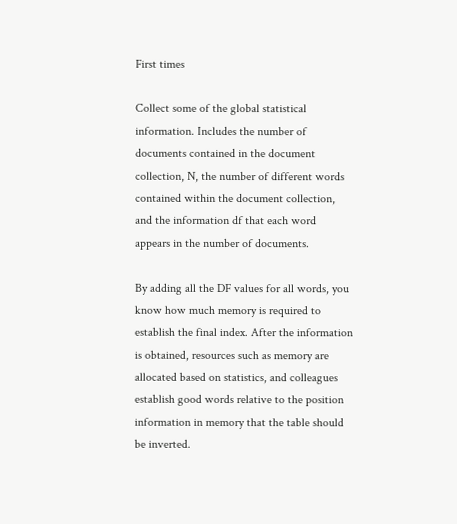First times

Collect some of the global statistical information. Includes the number of documents contained in the document collection, N, the number of different words contained within the document collection, and the information df that each word appears in the number of documents.

By adding all the DF values for all words, you know how much memory is required to establish the final index. After the information is obtained, resources such as memory are allocated based on statistics, and colleagues establish good words relative to the position information in memory that the table should be inverted.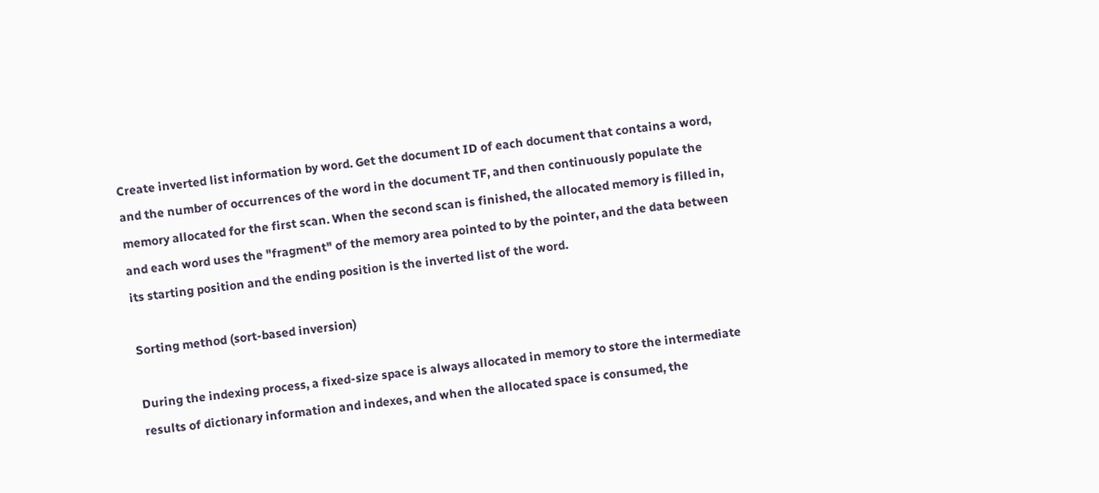Create inverted list information by word. Get the document ID of each document that contains a word, and the number of occurrences of the word in the document TF, and then continuously populate the memory allocated for the first scan. When the second scan is finished, the allocated memory is filled in, and each word uses the "fragment" of the memory area pointed to by the pointer, and the data between its starting position and the ending position is the inverted list of the word.

Sorting method (sort-based inversion)

During the indexing process, a fixed-size space is always allocated in memory to store the intermediate results of dictionary information and indexes, and when the allocated space is consumed, the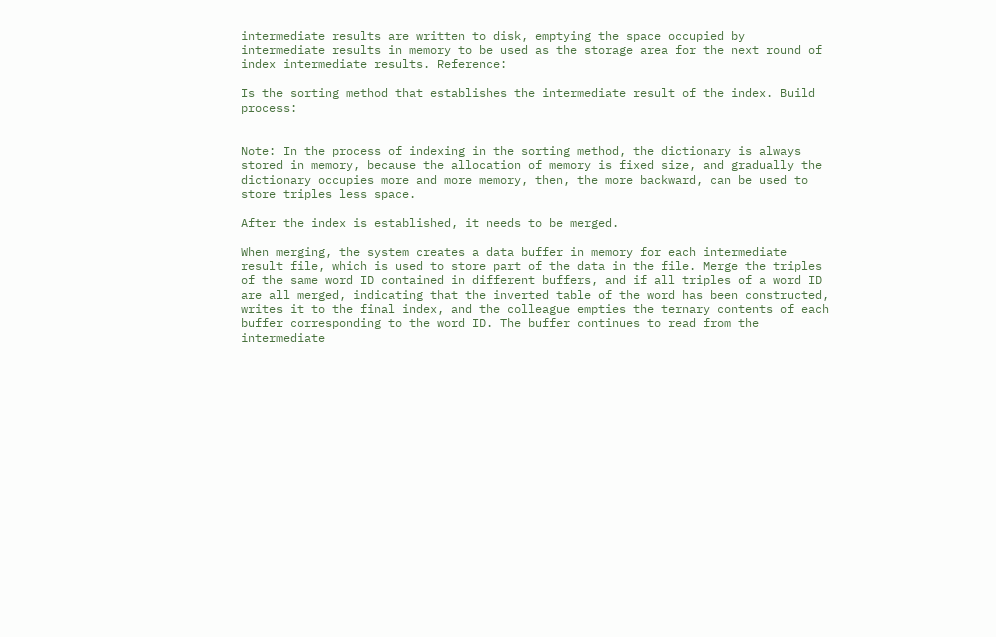intermediate results are written to disk, emptying the space occupied by intermediate results in memory to be used as the storage area for the next round of index intermediate results. Reference:

Is the sorting method that establishes the intermediate result of the index. Build process:


Note: In the process of indexing in the sorting method, the dictionary is always stored in memory, because the allocation of memory is fixed size, and gradually the dictionary occupies more and more memory, then, the more backward, can be used to store triples less space.

After the index is established, it needs to be merged.

When merging, the system creates a data buffer in memory for each intermediate result file, which is used to store part of the data in the file. Merge the triples of the same word ID contained in different buffers, and if all triples of a word ID are all merged, indicating that the inverted table of the word has been constructed, writes it to the final index, and the colleague empties the ternary contents of each buffer corresponding to the word ID. The buffer continues to read from the intermediate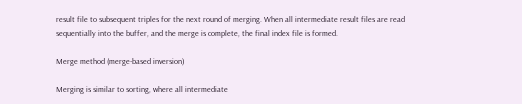result file to subsequent triples for the next round of merging. When all intermediate result files are read sequentially into the buffer, and the merge is complete, the final index file is formed.

Merge method (merge-based inversion)

Merging is similar to sorting, where all intermediate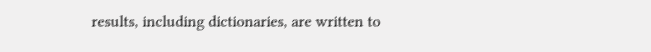results, including dictionaries, are written to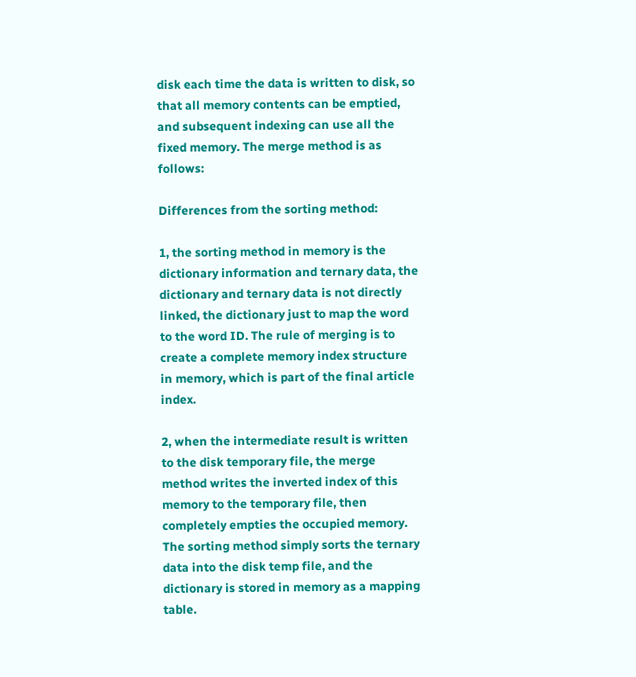disk each time the data is written to disk, so that all memory contents can be emptied, and subsequent indexing can use all the fixed memory. The merge method is as follows:

Differences from the sorting method:

1, the sorting method in memory is the dictionary information and ternary data, the dictionary and ternary data is not directly linked, the dictionary just to map the word to the word ID. The rule of merging is to create a complete memory index structure in memory, which is part of the final article index.

2, when the intermediate result is written to the disk temporary file, the merge method writes the inverted index of this memory to the temporary file, then completely empties the occupied memory. The sorting method simply sorts the ternary data into the disk temp file, and the dictionary is stored in memory as a mapping table.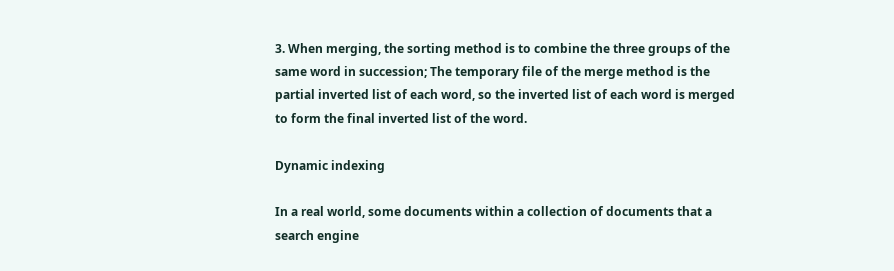3. When merging, the sorting method is to combine the three groups of the same word in succession; The temporary file of the merge method is the partial inverted list of each word, so the inverted list of each word is merged to form the final inverted list of the word.

Dynamic indexing

In a real world, some documents within a collection of documents that a search engine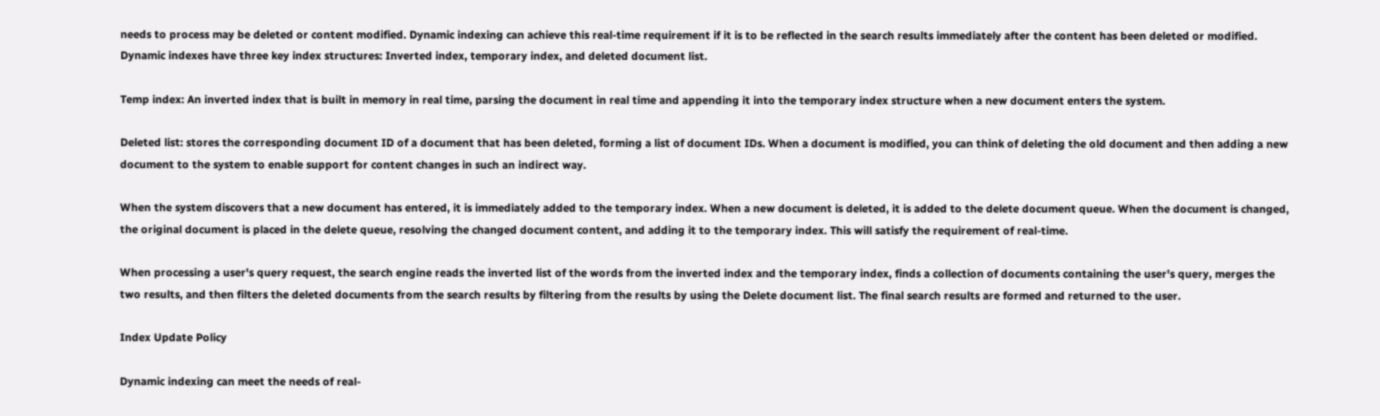needs to process may be deleted or content modified. Dynamic indexing can achieve this real-time requirement if it is to be reflected in the search results immediately after the content has been deleted or modified. Dynamic indexes have three key index structures: Inverted index, temporary index, and deleted document list.

Temp index: An inverted index that is built in memory in real time, parsing the document in real time and appending it into the temporary index structure when a new document enters the system.

Deleted list: stores the corresponding document ID of a document that has been deleted, forming a list of document IDs. When a document is modified, you can think of deleting the old document and then adding a new document to the system to enable support for content changes in such an indirect way.

When the system discovers that a new document has entered, it is immediately added to the temporary index. When a new document is deleted, it is added to the delete document queue. When the document is changed, the original document is placed in the delete queue, resolving the changed document content, and adding it to the temporary index. This will satisfy the requirement of real-time.

When processing a user's query request, the search engine reads the inverted list of the words from the inverted index and the temporary index, finds a collection of documents containing the user's query, merges the two results, and then filters the deleted documents from the search results by filtering from the results by using the Delete document list. The final search results are formed and returned to the user.

Index Update Policy

Dynamic indexing can meet the needs of real-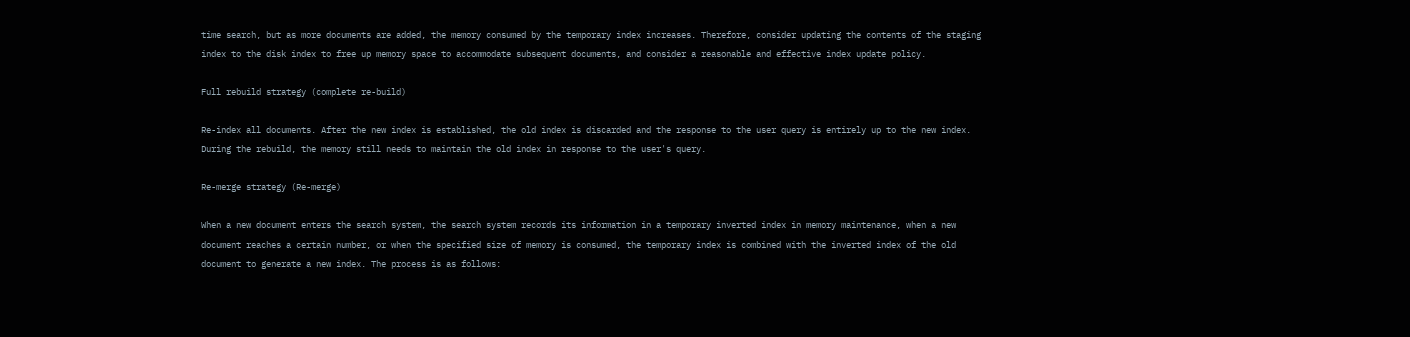time search, but as more documents are added, the memory consumed by the temporary index increases. Therefore, consider updating the contents of the staging index to the disk index to free up memory space to accommodate subsequent documents, and consider a reasonable and effective index update policy.

Full rebuild strategy (complete re-build)

Re-index all documents. After the new index is established, the old index is discarded and the response to the user query is entirely up to the new index. During the rebuild, the memory still needs to maintain the old index in response to the user's query.

Re-merge strategy (Re-merge)

When a new document enters the search system, the search system records its information in a temporary inverted index in memory maintenance, when a new document reaches a certain number, or when the specified size of memory is consumed, the temporary index is combined with the inverted index of the old document to generate a new index. The process is as follows: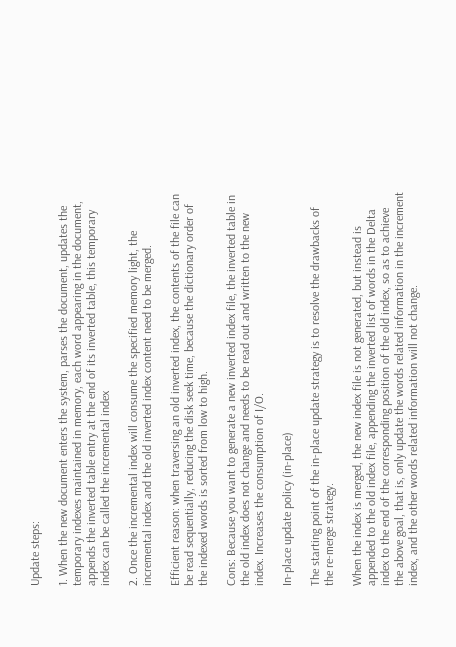Update steps:

1. When the new document enters the system, parses the document, updates the temporary indexes maintained in memory, each word appearing in the document, appends the inverted table entry at the end of its inverted table, this temporary index can be called the incremental index

2. Once the incremental index will consume the specified memory light, the incremental index and the old inverted index content need to be merged.

Efficient reason: when traversing an old inverted index, the contents of the file can be read sequentially, reducing the disk seek time, because the dictionary order of the indexed words is sorted from low to high.

Cons: Because you want to generate a new inverted index file, the inverted table in the old index does not change and needs to be read out and written to the new index. Increases the consumption of I/O.

In-place update policy (in-place)

The starting point of the in-place update strategy is to resolve the drawbacks of the re-merge strategy.

When the index is merged, the new index file is not generated, but instead is appended to the old index file, appending the inverted list of words in the Delta index to the end of the corresponding position of the old index, so as to achieve the above goal, that is, only update the words related information in the increment index, and the other words related information will not change.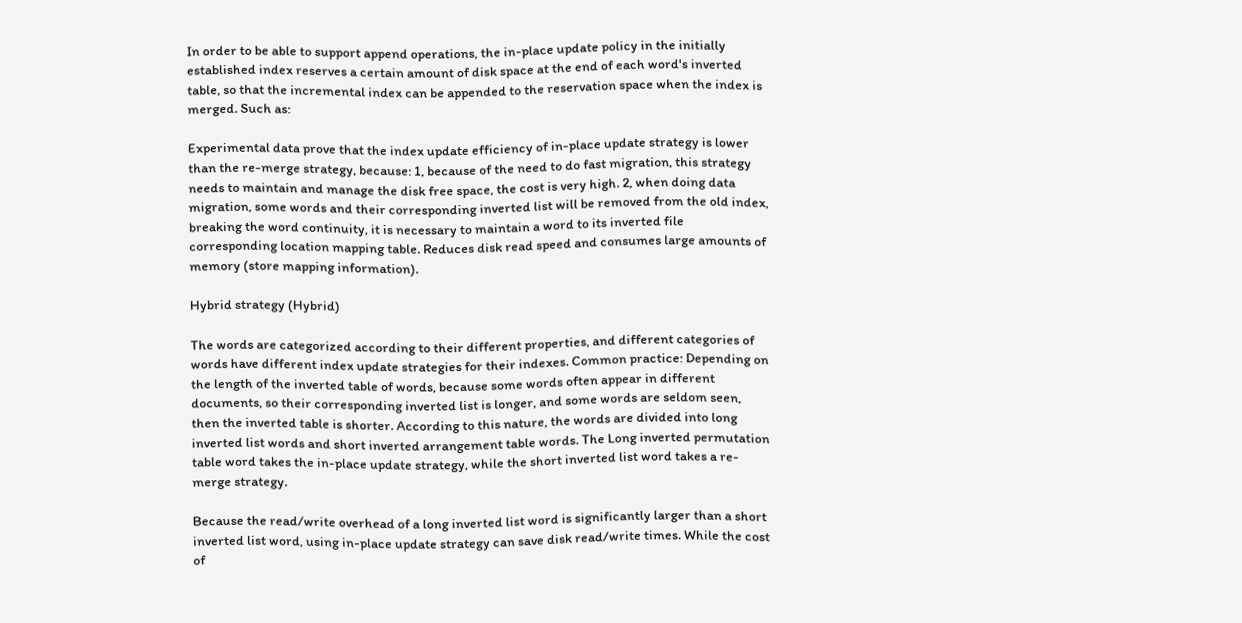In order to be able to support append operations, the in-place update policy in the initially established index reserves a certain amount of disk space at the end of each word's inverted table, so that the incremental index can be appended to the reservation space when the index is merged. Such as:

Experimental data prove that the index update efficiency of in-place update strategy is lower than the re-merge strategy, because: 1, because of the need to do fast migration, this strategy needs to maintain and manage the disk free space, the cost is very high. 2, when doing data migration, some words and their corresponding inverted list will be removed from the old index, breaking the word continuity, it is necessary to maintain a word to its inverted file corresponding location mapping table. Reduces disk read speed and consumes large amounts of memory (store mapping information).

Hybrid strategy (Hybrid)

The words are categorized according to their different properties, and different categories of words have different index update strategies for their indexes. Common practice: Depending on the length of the inverted table of words, because some words often appear in different documents, so their corresponding inverted list is longer, and some words are seldom seen, then the inverted table is shorter. According to this nature, the words are divided into long inverted list words and short inverted arrangement table words. The Long inverted permutation table word takes the in-place update strategy, while the short inverted list word takes a re-merge strategy.

Because the read/write overhead of a long inverted list word is significantly larger than a short inverted list word, using in-place update strategy can save disk read/write times. While the cost of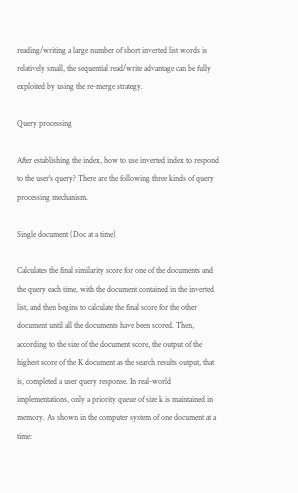reading/writing a large number of short inverted list words is relatively small, the sequential read/write advantage can be fully exploited by using the re-merge strategy.

Query processing

After establishing the index, how to use inverted index to respond to the user's query? There are the following three kinds of query processing mechanism.

Single document (Doc at a time)

Calculates the final similarity score for one of the documents and the query each time, with the document contained in the inverted list, and then begins to calculate the final score for the other document until all the documents have been scored. Then, according to the size of the document score, the output of the highest score of the K document as the search results output, that is, completed a user query response. In real-world implementations, only a priority queue of size k is maintained in memory. As shown in the computer system of one document at a time: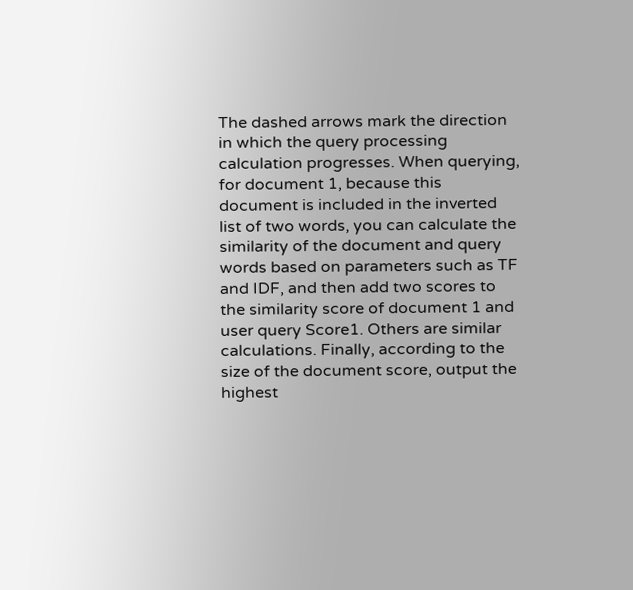The dashed arrows mark the direction in which the query processing calculation progresses. When querying, for document 1, because this document is included in the inverted list of two words, you can calculate the similarity of the document and query words based on parameters such as TF and IDF, and then add two scores to the similarity score of document 1 and user query Score1. Others are similar calculations. Finally, according to the size of the document score, output the highest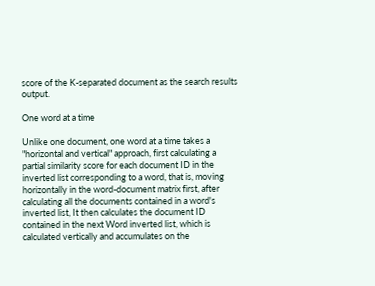score of the K-separated document as the search results output.

One word at a time

Unlike one document, one word at a time takes a "horizontal and vertical" approach, first calculating a partial similarity score for each document ID in the inverted list corresponding to a word, that is, moving horizontally in the word-document matrix first, after calculating all the documents contained in a word's inverted list, It then calculates the document ID contained in the next Word inverted list, which is calculated vertically and accumulates on the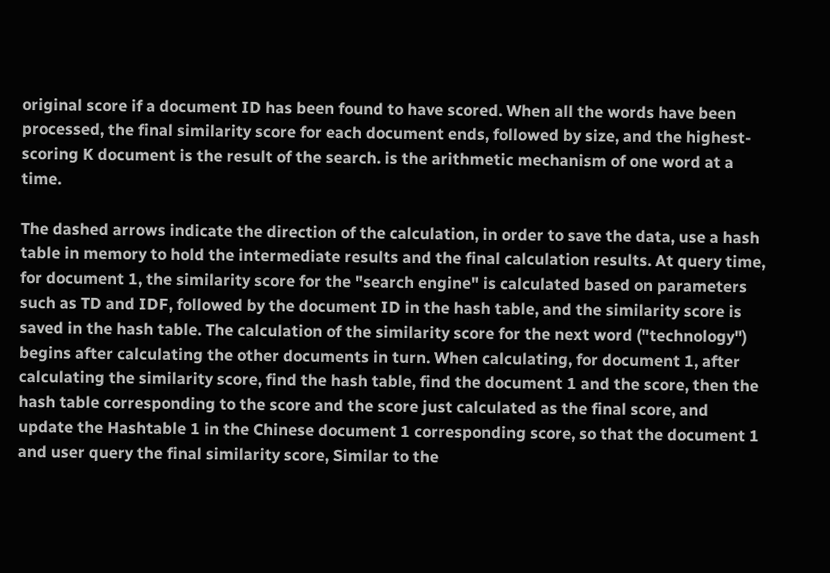original score if a document ID has been found to have scored. When all the words have been processed, the final similarity score for each document ends, followed by size, and the highest-scoring K document is the result of the search. is the arithmetic mechanism of one word at a time.

The dashed arrows indicate the direction of the calculation, in order to save the data, use a hash table in memory to hold the intermediate results and the final calculation results. At query time, for document 1, the similarity score for the "search engine" is calculated based on parameters such as TD and IDF, followed by the document ID in the hash table, and the similarity score is saved in the hash table. The calculation of the similarity score for the next word ("technology") begins after calculating the other documents in turn. When calculating, for document 1, after calculating the similarity score, find the hash table, find the document 1 and the score, then the hash table corresponding to the score and the score just calculated as the final score, and update the Hashtable 1 in the Chinese document 1 corresponding score, so that the document 1 and user query the final similarity score, Similar to the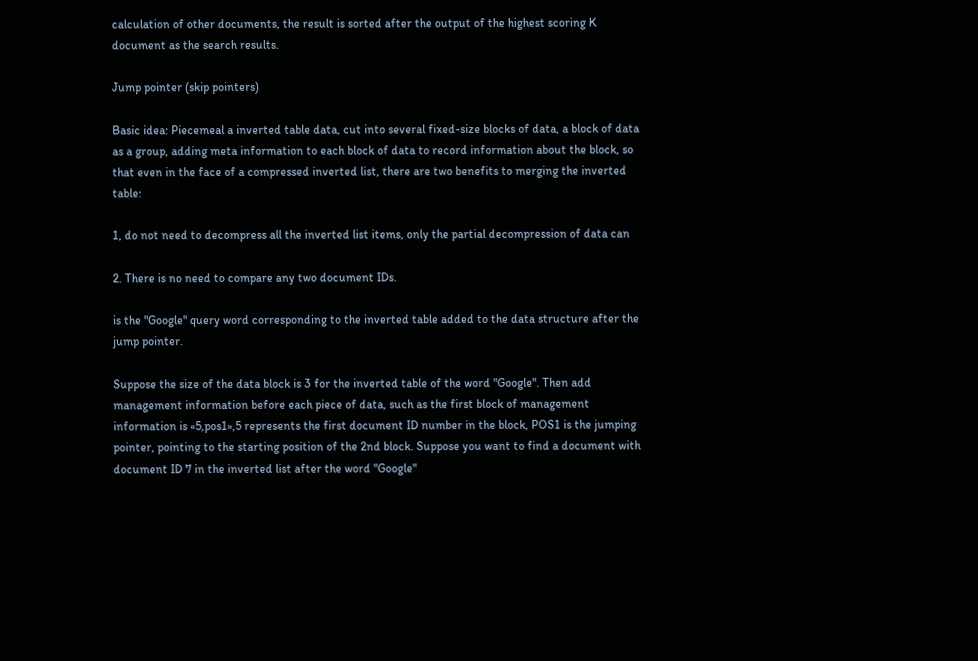calculation of other documents, the result is sorted after the output of the highest scoring K document as the search results.

Jump pointer (skip pointers)

Basic idea: Piecemeal a inverted table data, cut into several fixed-size blocks of data, a block of data as a group, adding meta information to each block of data to record information about the block, so that even in the face of a compressed inverted list, there are two benefits to merging the inverted table:

1, do not need to decompress all the inverted list items, only the partial decompression of data can

2. There is no need to compare any two document IDs.

is the "Google" query word corresponding to the inverted table added to the data structure after the jump pointer.

Suppose the size of the data block is 3 for the inverted table of the word "Google". Then add management information before each piece of data, such as the first block of management information is «5,pos1»,5 represents the first document ID number in the block, POS1 is the jumping pointer, pointing to the starting position of the 2nd block. Suppose you want to find a document with document ID 7 in the inverted list after the word "Google"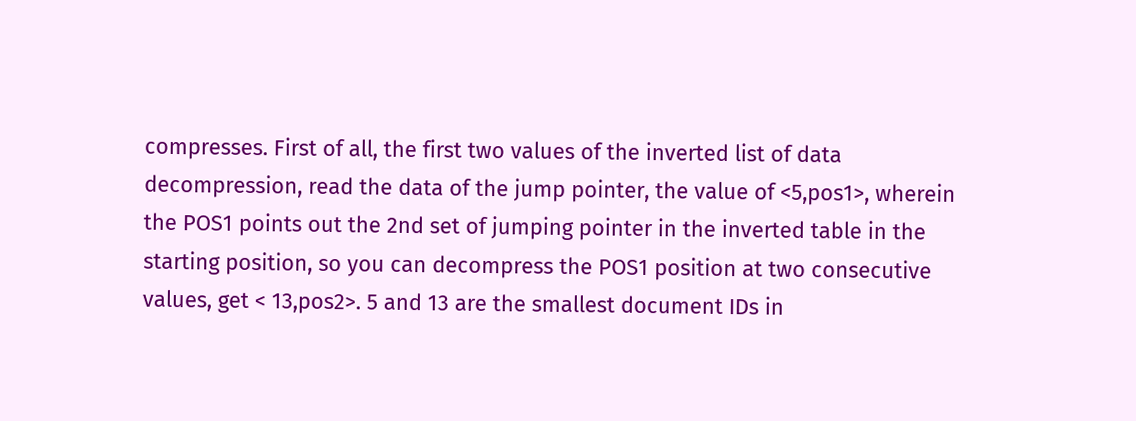compresses. First of all, the first two values of the inverted list of data decompression, read the data of the jump pointer, the value of <5,pos1>, wherein the POS1 points out the 2nd set of jumping pointer in the inverted table in the starting position, so you can decompress the POS1 position at two consecutive values, get < 13,pos2>. 5 and 13 are the smallest document IDs in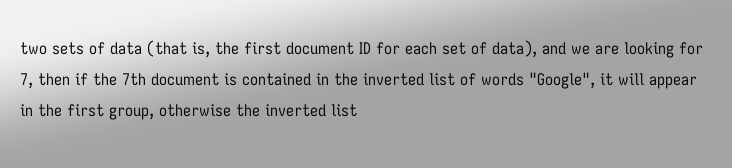two sets of data (that is, the first document ID for each set of data), and we are looking for 7, then if the 7th document is contained in the inverted list of words "Google", it will appear in the first group, otherwise the inverted list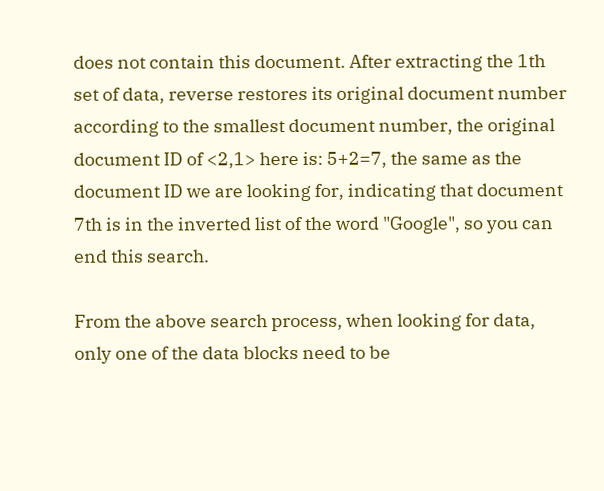does not contain this document. After extracting the 1th set of data, reverse restores its original document number according to the smallest document number, the original document ID of <2,1> here is: 5+2=7, the same as the document ID we are looking for, indicating that document 7th is in the inverted list of the word "Google", so you can end this search.

From the above search process, when looking for data, only one of the data blocks need to be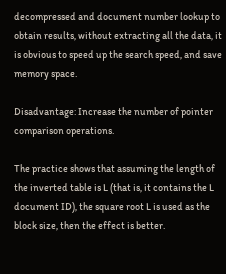decompressed and document number lookup to obtain results, without extracting all the data, it is obvious to speed up the search speed, and save memory space.

Disadvantage: Increase the number of pointer comparison operations.

The practice shows that assuming the length of the inverted table is L (that is, it contains the L document ID), the square root L is used as the block size, then the effect is better.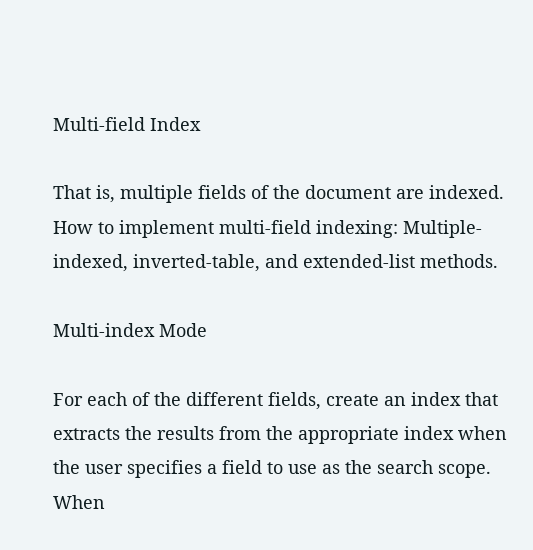Multi-field Index

That is, multiple fields of the document are indexed. How to implement multi-field indexing: Multiple-indexed, inverted-table, and extended-list methods.

Multi-index Mode

For each of the different fields, create an index that extracts the results from the appropriate index when the user specifies a field to use as the search scope. When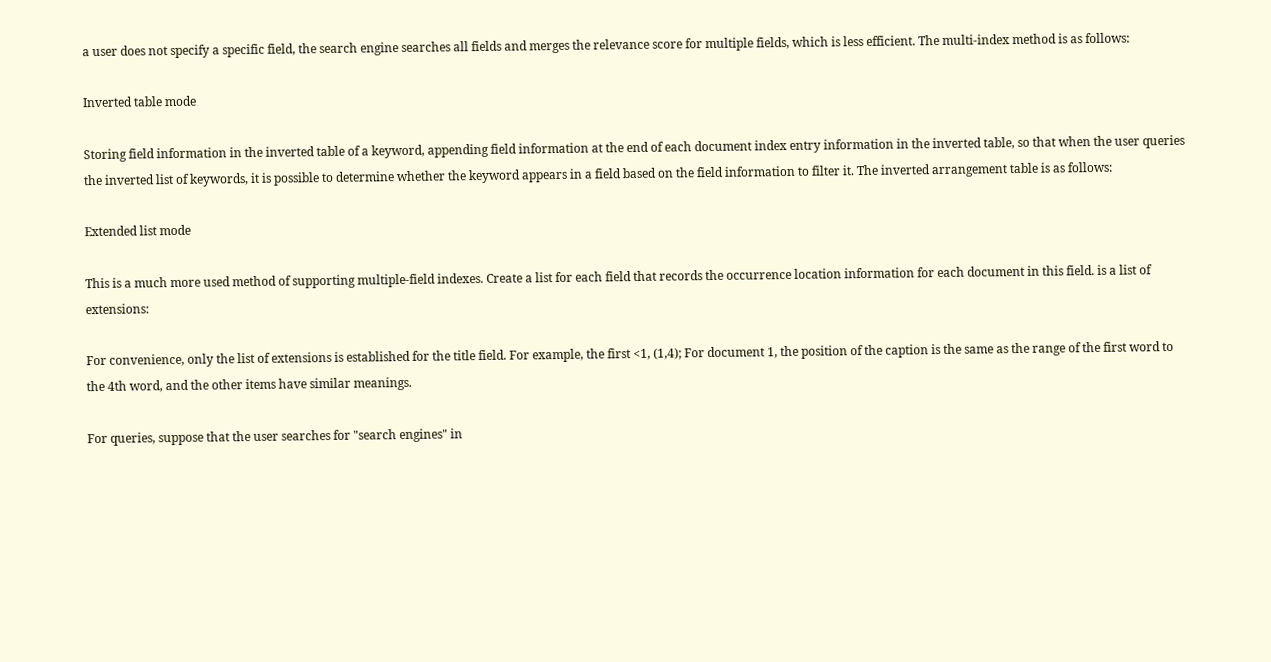a user does not specify a specific field, the search engine searches all fields and merges the relevance score for multiple fields, which is less efficient. The multi-index method is as follows:

Inverted table mode

Storing field information in the inverted table of a keyword, appending field information at the end of each document index entry information in the inverted table, so that when the user queries the inverted list of keywords, it is possible to determine whether the keyword appears in a field based on the field information to filter it. The inverted arrangement table is as follows:

Extended list mode

This is a much more used method of supporting multiple-field indexes. Create a list for each field that records the occurrence location information for each document in this field. is a list of extensions:

For convenience, only the list of extensions is established for the title field. For example, the first <1, (1,4); For document 1, the position of the caption is the same as the range of the first word to the 4th word, and the other items have similar meanings.

For queries, suppose that the user searches for "search engines" in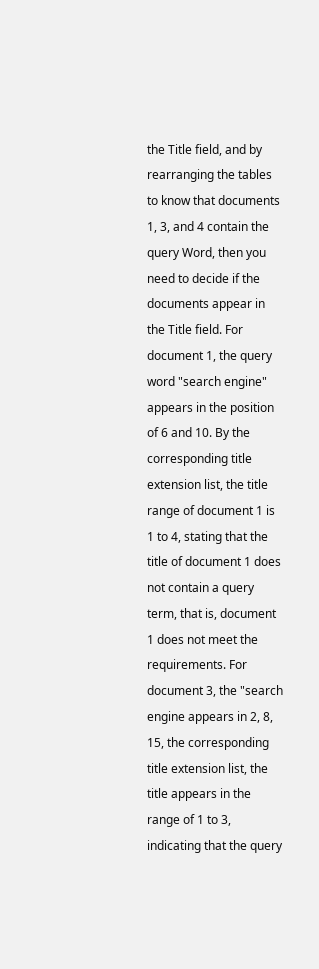the Title field, and by rearranging the tables to know that documents 1, 3, and 4 contain the query Word, then you need to decide if the documents appear in the Title field. For document 1, the query word "search engine" appears in the position of 6 and 10. By the corresponding title extension list, the title range of document 1 is 1 to 4, stating that the title of document 1 does not contain a query term, that is, document 1 does not meet the requirements. For document 3, the "search engine appears in 2, 8, 15, the corresponding title extension list, the title appears in the range of 1 to 3, indicating that the query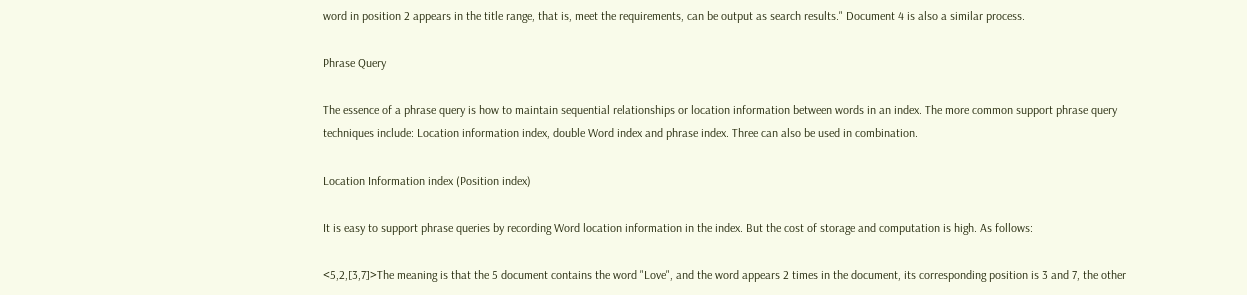word in position 2 appears in the title range, that is, meet the requirements, can be output as search results." Document 4 is also a similar process.

Phrase Query

The essence of a phrase query is how to maintain sequential relationships or location information between words in an index. The more common support phrase query techniques include: Location information index, double Word index and phrase index. Three can also be used in combination.

Location Information index (Position index)

It is easy to support phrase queries by recording Word location information in the index. But the cost of storage and computation is high. As follows:

<5,2,[3,7]>The meaning is that the 5 document contains the word "Love", and the word appears 2 times in the document, its corresponding position is 3 and 7, the other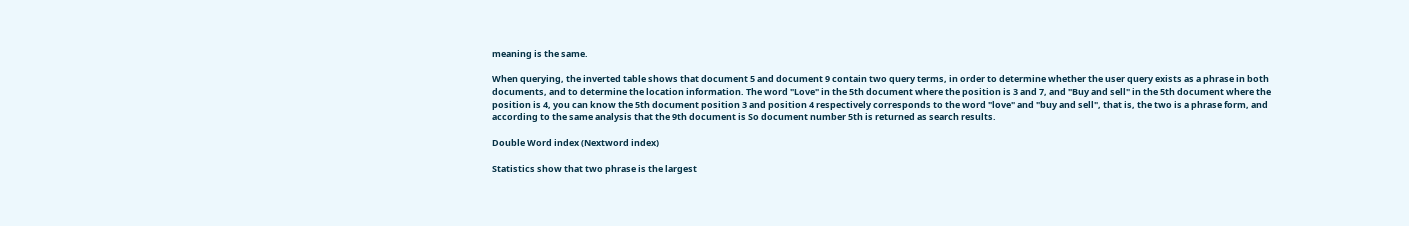meaning is the same.

When querying, the inverted table shows that document 5 and document 9 contain two query terms, in order to determine whether the user query exists as a phrase in both documents, and to determine the location information. The word "Love" in the 5th document where the position is 3 and 7, and "Buy and sell" in the 5th document where the position is 4, you can know the 5th document position 3 and position 4 respectively corresponds to the word "love" and "buy and sell", that is, the two is a phrase form, and according to the same analysis that the 9th document is So document number 5th is returned as search results.

Double Word index (Nextword index)

Statistics show that two phrase is the largest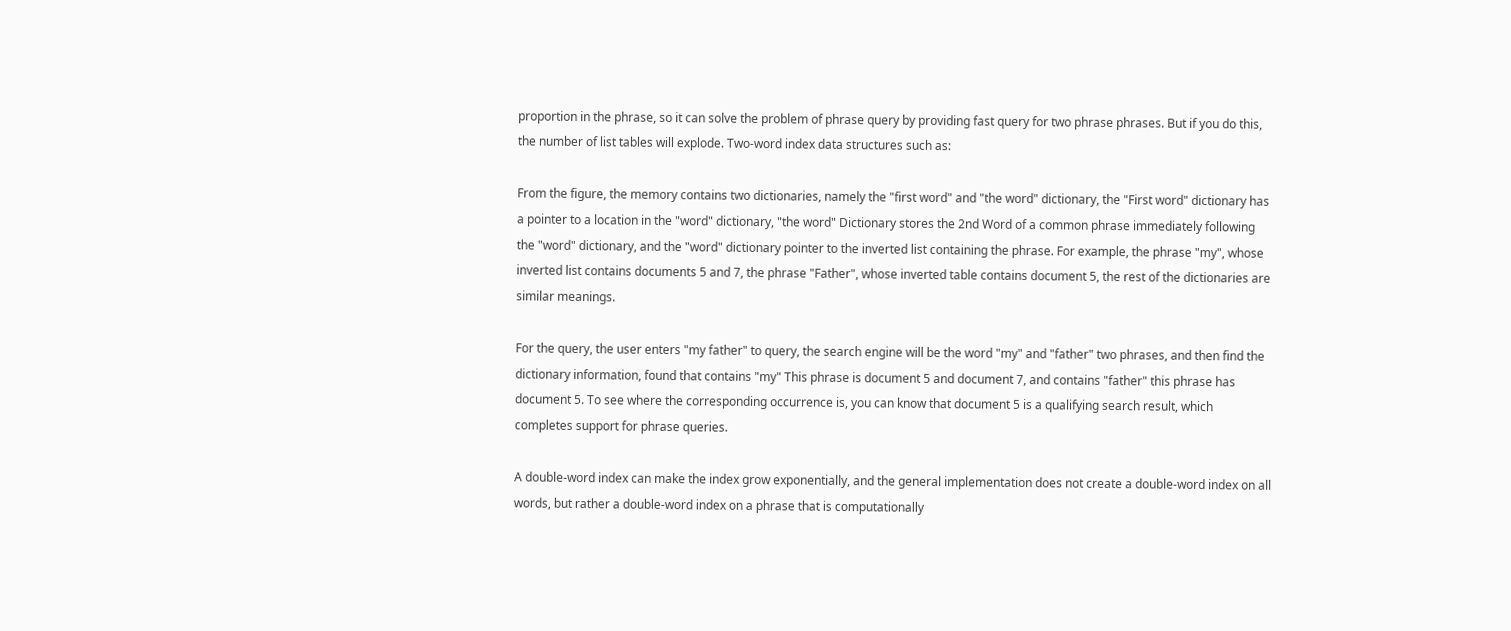proportion in the phrase, so it can solve the problem of phrase query by providing fast query for two phrase phrases. But if you do this, the number of list tables will explode. Two-word index data structures such as:

From the figure, the memory contains two dictionaries, namely the "first word" and "the word" dictionary, the "First word" dictionary has a pointer to a location in the "word" dictionary, "the word" Dictionary stores the 2nd Word of a common phrase immediately following the "word" dictionary, and the "word" dictionary pointer to the inverted list containing the phrase. For example, the phrase "my", whose inverted list contains documents 5 and 7, the phrase "Father", whose inverted table contains document 5, the rest of the dictionaries are similar meanings.

For the query, the user enters "my father" to query, the search engine will be the word "my" and "father" two phrases, and then find the dictionary information, found that contains "my" This phrase is document 5 and document 7, and contains "father" this phrase has document 5. To see where the corresponding occurrence is, you can know that document 5 is a qualifying search result, which completes support for phrase queries.

A double-word index can make the index grow exponentially, and the general implementation does not create a double-word index on all words, but rather a double-word index on a phrase that is computationally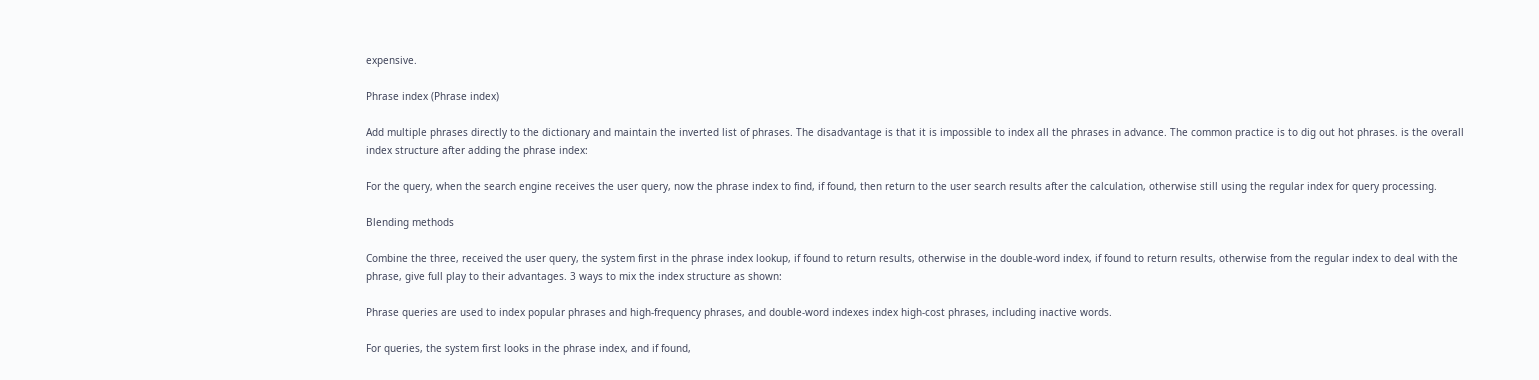expensive.

Phrase index (Phrase index)

Add multiple phrases directly to the dictionary and maintain the inverted list of phrases. The disadvantage is that it is impossible to index all the phrases in advance. The common practice is to dig out hot phrases. is the overall index structure after adding the phrase index:

For the query, when the search engine receives the user query, now the phrase index to find, if found, then return to the user search results after the calculation, otherwise still using the regular index for query processing.

Blending methods

Combine the three, received the user query, the system first in the phrase index lookup, if found to return results, otherwise in the double-word index, if found to return results, otherwise from the regular index to deal with the phrase, give full play to their advantages. 3 ways to mix the index structure as shown:

Phrase queries are used to index popular phrases and high-frequency phrases, and double-word indexes index high-cost phrases, including inactive words.

For queries, the system first looks in the phrase index, and if found,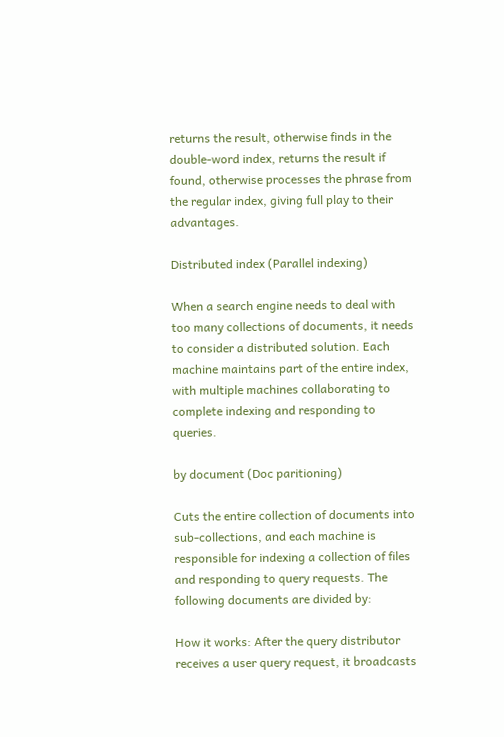returns the result, otherwise finds in the double-word index, returns the result if found, otherwise processes the phrase from the regular index, giving full play to their advantages.

Distributed index (Parallel indexing)

When a search engine needs to deal with too many collections of documents, it needs to consider a distributed solution. Each machine maintains part of the entire index, with multiple machines collaborating to complete indexing and responding to queries.

by document (Doc paritioning)

Cuts the entire collection of documents into sub-collections, and each machine is responsible for indexing a collection of files and responding to query requests. The following documents are divided by:

How it works: After the query distributor receives a user query request, it broadcasts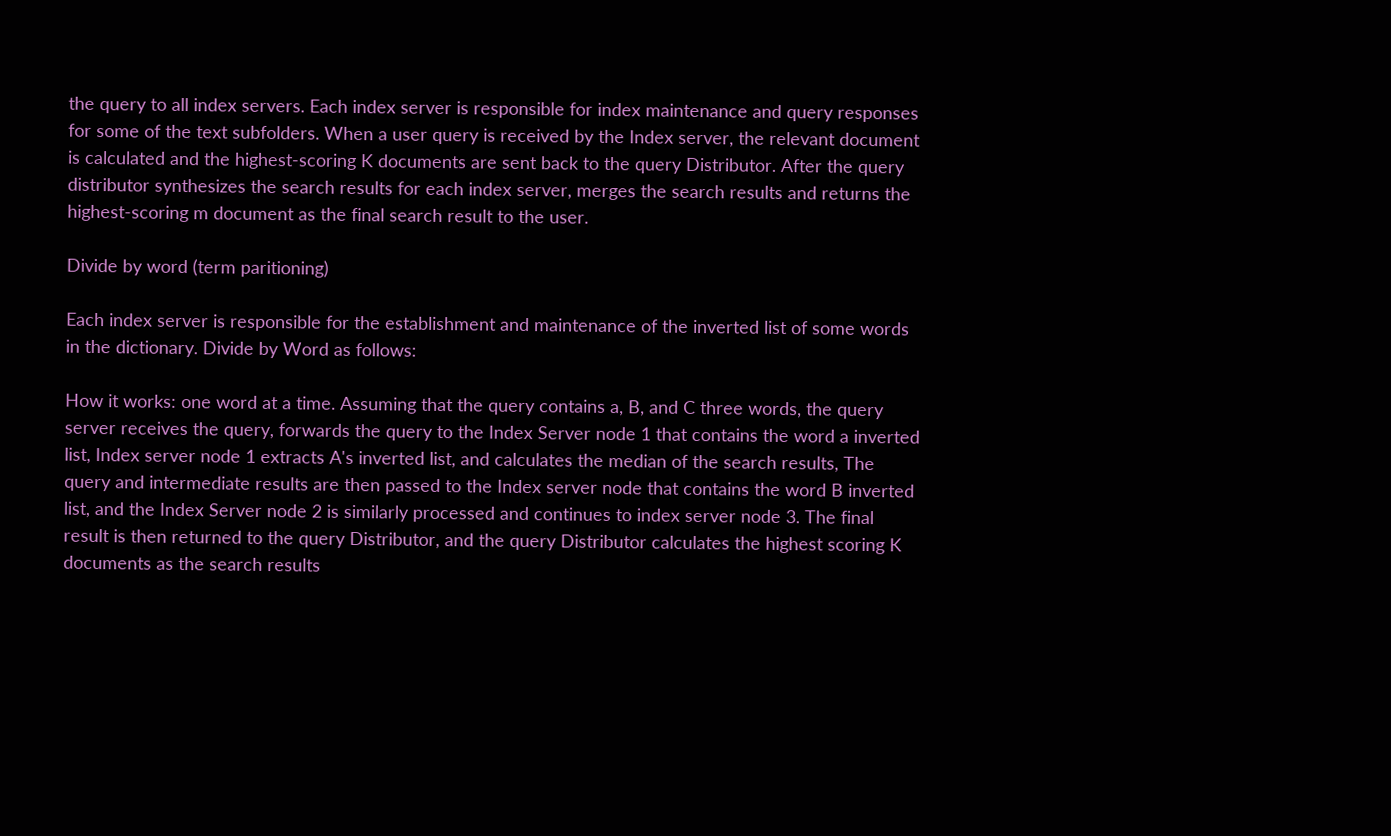the query to all index servers. Each index server is responsible for index maintenance and query responses for some of the text subfolders. When a user query is received by the Index server, the relevant document is calculated and the highest-scoring K documents are sent back to the query Distributor. After the query distributor synthesizes the search results for each index server, merges the search results and returns the highest-scoring m document as the final search result to the user.

Divide by word (term paritioning)

Each index server is responsible for the establishment and maintenance of the inverted list of some words in the dictionary. Divide by Word as follows:

How it works: one word at a time. Assuming that the query contains a, B, and C three words, the query server receives the query, forwards the query to the Index Server node 1 that contains the word a inverted list, Index server node 1 extracts A's inverted list, and calculates the median of the search results, The query and intermediate results are then passed to the Index server node that contains the word B inverted list, and the Index Server node 2 is similarly processed and continues to index server node 3. The final result is then returned to the query Distributor, and the query Distributor calculates the highest scoring K documents as the search results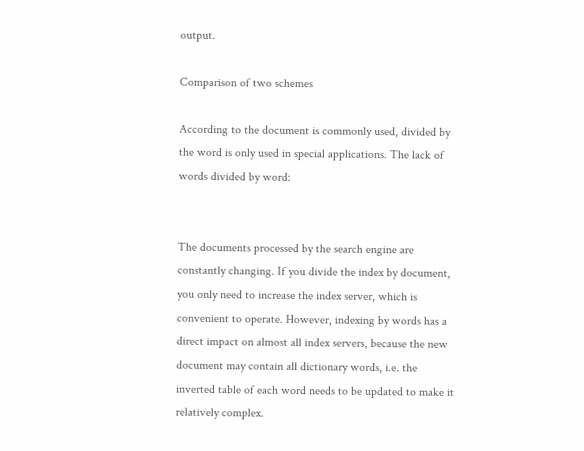output.

Comparison of two schemes

According to the document is commonly used, divided by the word is only used in special applications. The lack of words divided by word:


The documents processed by the search engine are constantly changing. If you divide the index by document, you only need to increase the index server, which is convenient to operate. However, indexing by words has a direct impact on almost all index servers, because the new document may contain all dictionary words, i.e. the inverted table of each word needs to be updated to make it relatively complex.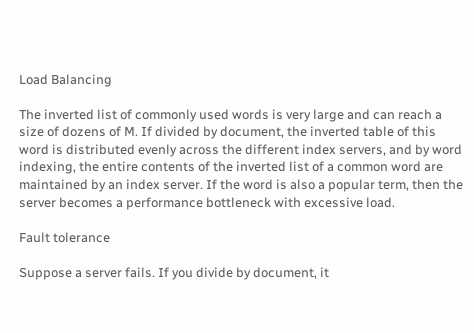Load Balancing

The inverted list of commonly used words is very large and can reach a size of dozens of M. If divided by document, the inverted table of this word is distributed evenly across the different index servers, and by word indexing, the entire contents of the inverted list of a common word are maintained by an index server. If the word is also a popular term, then the server becomes a performance bottleneck with excessive load.

Fault tolerance

Suppose a server fails. If you divide by document, it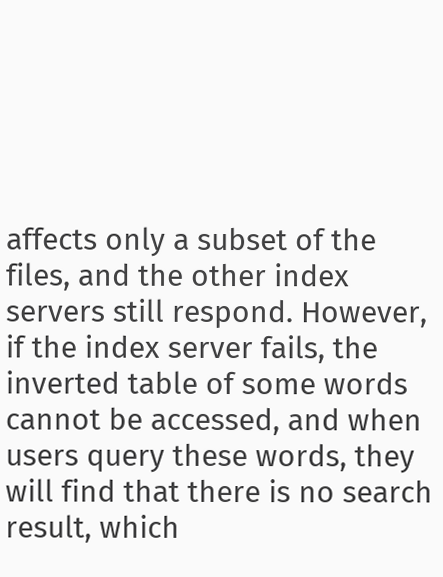affects only a subset of the files, and the other index servers still respond. However, if the index server fails, the inverted table of some words cannot be accessed, and when users query these words, they will find that there is no search result, which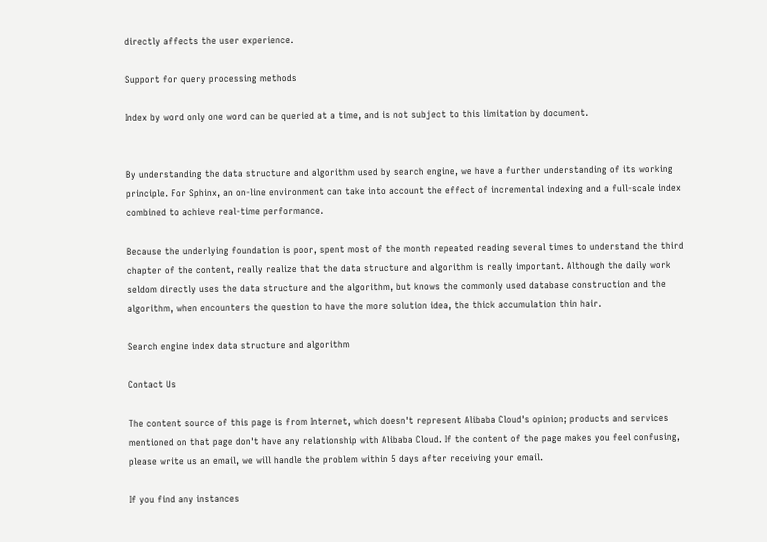directly affects the user experience.

Support for query processing methods

Index by word only one word can be queried at a time, and is not subject to this limitation by document.


By understanding the data structure and algorithm used by search engine, we have a further understanding of its working principle. For Sphinx, an on-line environment can take into account the effect of incremental indexing and a full-scale index combined to achieve real-time performance.

Because the underlying foundation is poor, spent most of the month repeated reading several times to understand the third chapter of the content, really realize that the data structure and algorithm is really important. Although the daily work seldom directly uses the data structure and the algorithm, but knows the commonly used database construction and the algorithm, when encounters the question to have the more solution idea, the thick accumulation thin hair.

Search engine index data structure and algorithm

Contact Us

The content source of this page is from Internet, which doesn't represent Alibaba Cloud's opinion; products and services mentioned on that page don't have any relationship with Alibaba Cloud. If the content of the page makes you feel confusing, please write us an email, we will handle the problem within 5 days after receiving your email.

If you find any instances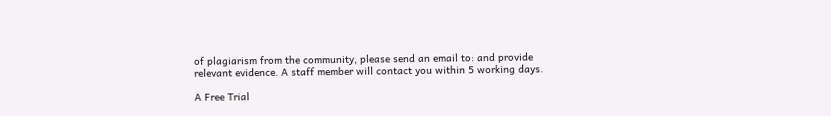of plagiarism from the community, please send an email to: and provide relevant evidence. A staff member will contact you within 5 working days.

A Free Trial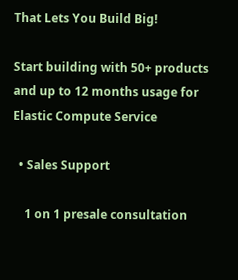That Lets You Build Big!

Start building with 50+ products and up to 12 months usage for Elastic Compute Service

  • Sales Support

    1 on 1 presale consultation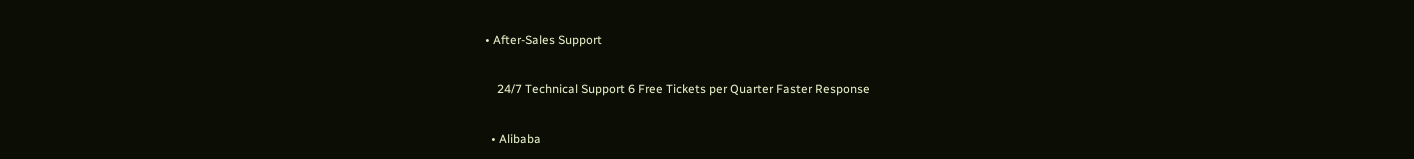• After-Sales Support

    24/7 Technical Support 6 Free Tickets per Quarter Faster Response

  • Alibaba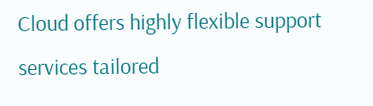Cloud offers highly flexible support services tailored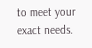to meet your exact needs.